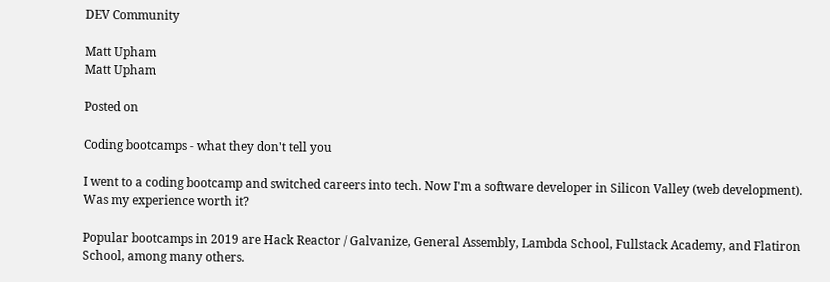DEV Community

Matt Upham
Matt Upham

Posted on

Coding bootcamps - what they don't tell you

I went to a coding bootcamp and switched careers into tech. Now I'm a software developer in Silicon Valley (web development). Was my experience worth it?

Popular bootcamps in 2019 are Hack Reactor / Galvanize, General Assembly, Lambda School, Fullstack Academy, and Flatiron School, among many others.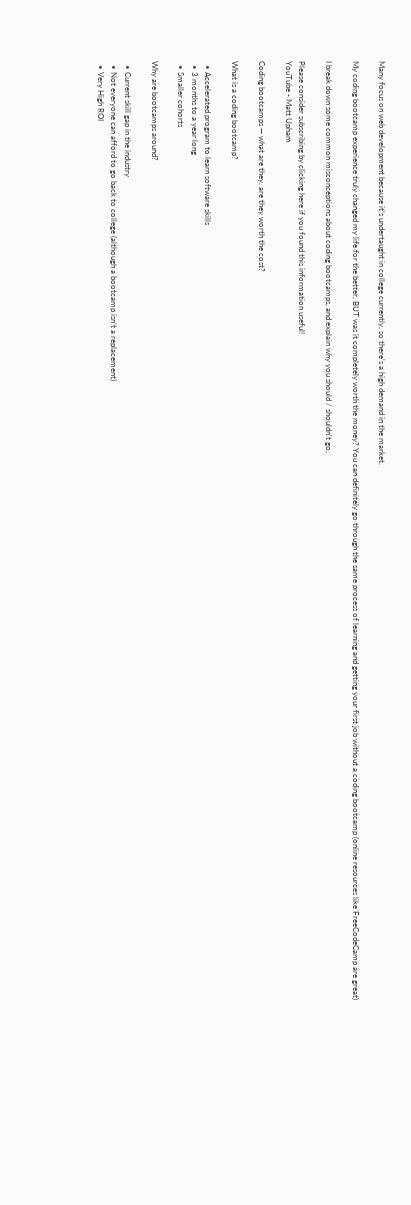Many focus on web development because it's undertaught in college currently, so there's a high demand in the market.

My coding bootcamp experience truly changed my life for the better, BUT was it completely worth the money? You can definitely go through the same process of learning and getting your first job without a coding bootcamp (online resources like FreeCodeCamp are great)

I break down some common misconceptions about coding bootcamps, and explain why you should / shouldn't go.

Please consider subscribing by clicking here if you found this information useful!
YouTube - Matt Upham

Coding bootcamps — what are they, are they worth the cost?

What is a coding bootcamp?

  • Accelerated program to learn software skills
  • 3 months to a year long
  • Smaller cohorts

Why are bootcamps around?

  • Current skill gap in the industry
  • Not everyone can afford to go back to college (although a bootcamp isn’t a replacement)
  • Very High ROI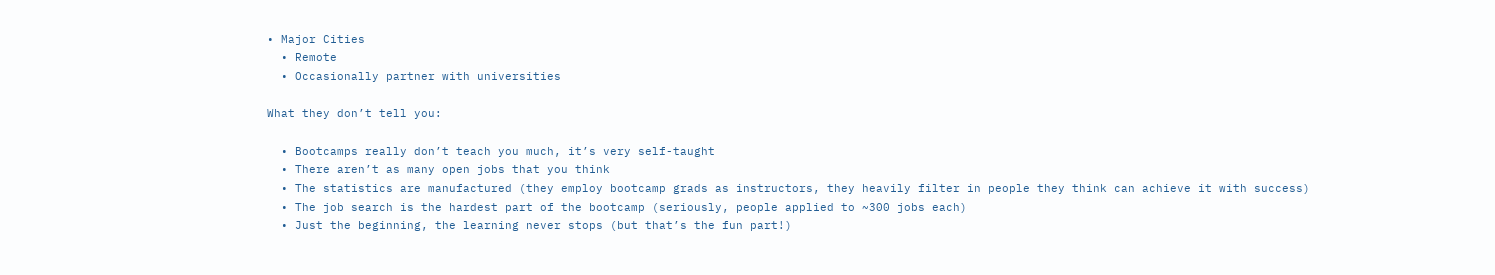• Major Cities
  • Remote
  • Occasionally partner with universities

What they don’t tell you:

  • Bootcamps really don’t teach you much, it’s very self-taught
  • There aren’t as many open jobs that you think
  • The statistics are manufactured (they employ bootcamp grads as instructors, they heavily filter in people they think can achieve it with success)
  • The job search is the hardest part of the bootcamp (seriously, people applied to ~300 jobs each)
  • Just the beginning, the learning never stops (but that’s the fun part!)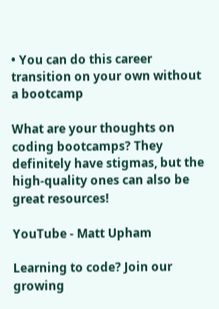• You can do this career transition on your own without a bootcamp

What are your thoughts on coding bootcamps? They definitely have stigmas, but the high-quality ones can also be great resources!

YouTube - Matt Upham

Learning to code? Join our growing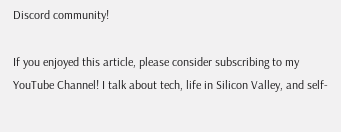Discord community!

If you enjoyed this article, please consider subscribing to my YouTube Channel! I talk about tech, life in Silicon Valley, and self-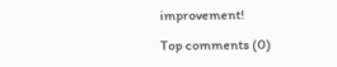improvement!

Top comments (0)